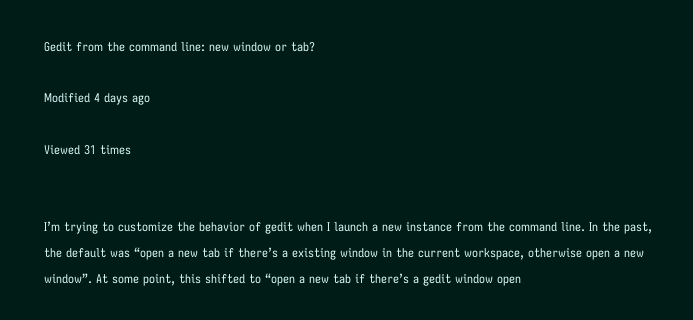Gedit from the command line: new window or tab?

Modified 4 days ago

Viewed 31 times


I’m trying to customize the behavior of gedit when I launch a new instance from the command line. In the past, the default was “open a new tab if there’s a existing window in the current workspace, otherwise open a new window”. At some point, this shifted to “open a new tab if there’s a gedit window open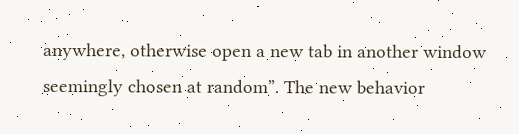anywhere, otherwise open a new tab in another window seemingly chosen at random”. The new behavior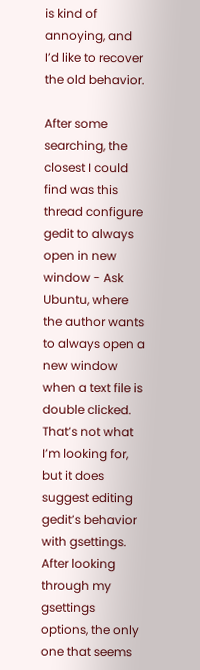is kind of annoying, and I’d like to recover the old behavior.

After some searching, the closest I could find was this thread configure gedit to always open in new window - Ask Ubuntu, where the author wants to always open a new window when a text file is double clicked. That’s not what I’m looking for, but it does suggest editing gedit’s behavior with gsettings. After looking through my gsettings options, the only one that seems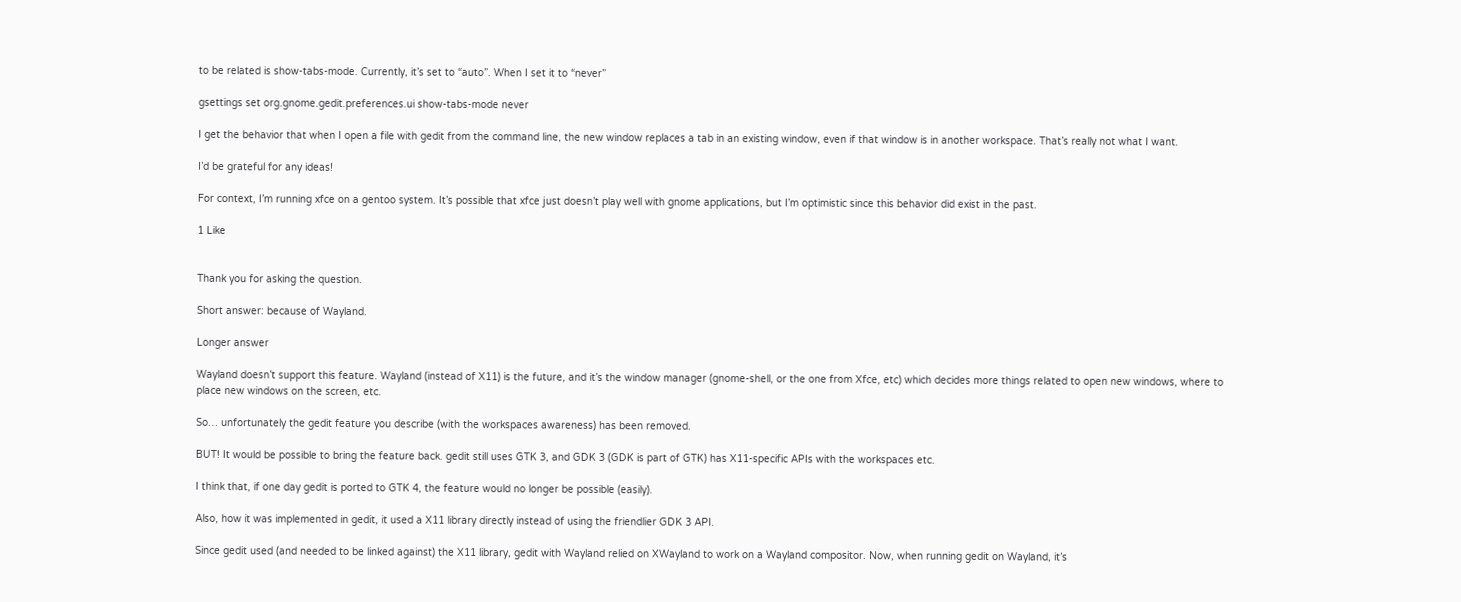to be related is show-tabs-mode. Currently, it’s set to “auto”. When I set it to “never”

gsettings set org.gnome.gedit.preferences.ui show-tabs-mode never

I get the behavior that when I open a file with gedit from the command line, the new window replaces a tab in an existing window, even if that window is in another workspace. That’s really not what I want.

I’d be grateful for any ideas!

For context, I’m running xfce on a gentoo system. It’s possible that xfce just doesn’t play well with gnome applications, but I’m optimistic since this behavior did exist in the past.

1 Like


Thank you for asking the question.

Short answer: because of Wayland.

Longer answer

Wayland doesn’t support this feature. Wayland (instead of X11) is the future, and it’s the window manager (gnome-shell, or the one from Xfce, etc) which decides more things related to open new windows, where to place new windows on the screen, etc.

So… unfortunately the gedit feature you describe (with the workspaces awareness) has been removed.

BUT! It would be possible to bring the feature back. gedit still uses GTK 3, and GDK 3 (GDK is part of GTK) has X11-specific APIs with the workspaces etc.

I think that, if one day gedit is ported to GTK 4, the feature would no longer be possible (easily).

Also, how it was implemented in gedit, it used a X11 library directly instead of using the friendlier GDK 3 API.

Since gedit used (and needed to be linked against) the X11 library, gedit with Wayland relied on XWayland to work on a Wayland compositor. Now, when running gedit on Wayland, it’s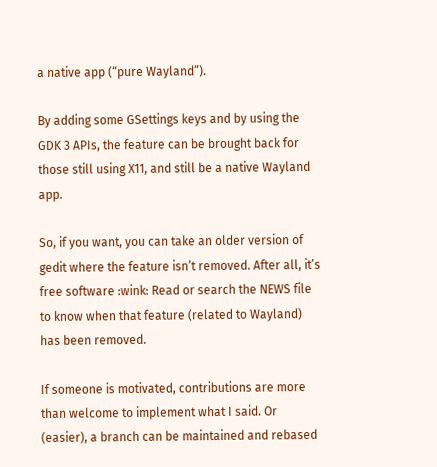a native app (“pure Wayland”).

By adding some GSettings keys and by using the GDK 3 APIs, the feature can be brought back for those still using X11, and still be a native Wayland app.

So, if you want, you can take an older version of gedit where the feature isn’t removed. After all, it’s free software :wink: Read or search the NEWS file to know when that feature (related to Wayland) has been removed.

If someone is motivated, contributions are more than welcome to implement what I said. Or (easier), a branch can be maintained and rebased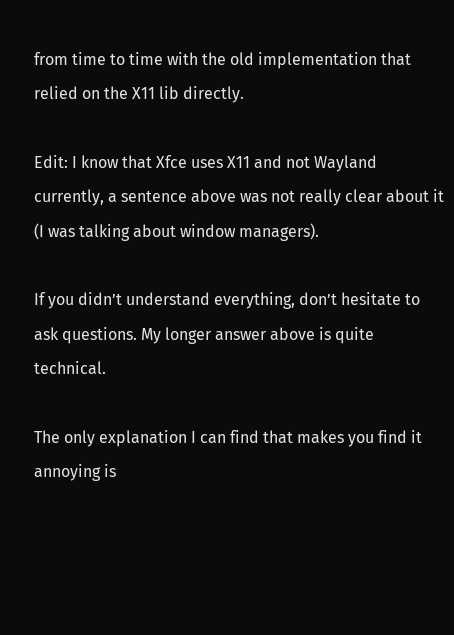from time to time with the old implementation that relied on the X11 lib directly.

Edit: I know that Xfce uses X11 and not Wayland currently, a sentence above was not really clear about it (I was talking about window managers).

If you didn’t understand everything, don’t hesitate to ask questions. My longer answer above is quite technical.

The only explanation I can find that makes you find it annoying is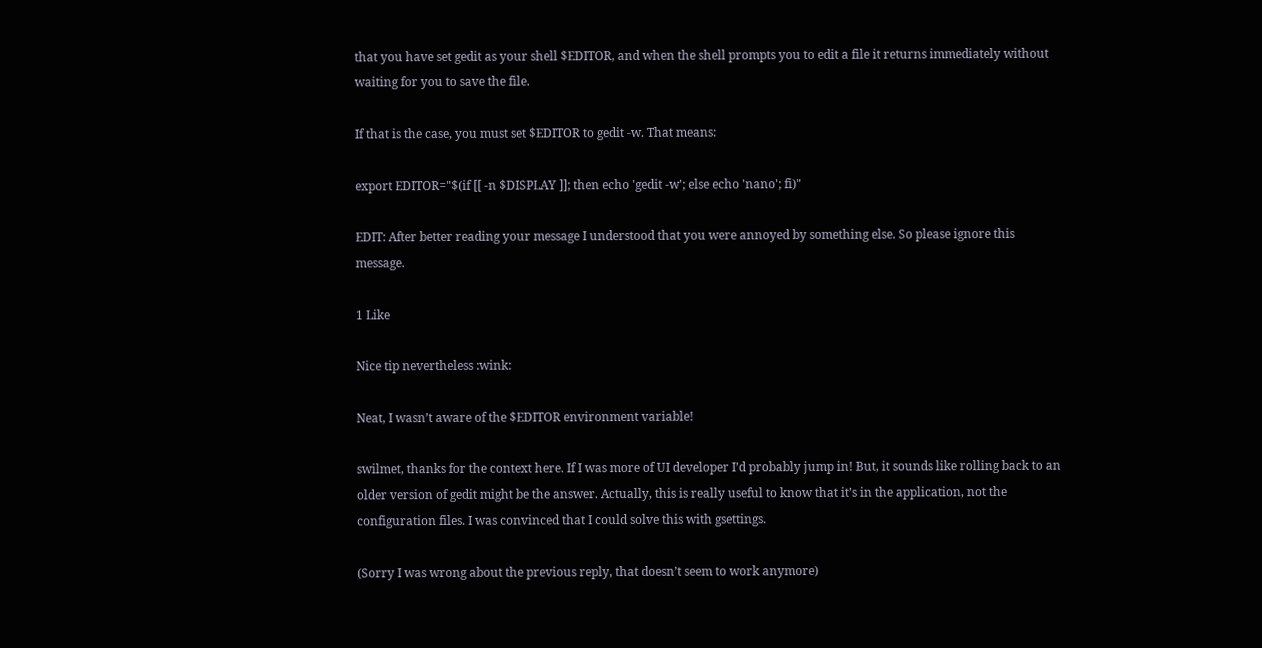that you have set gedit as your shell $EDITOR, and when the shell prompts you to edit a file it returns immediately without waiting for you to save the file.

If that is the case, you must set $EDITOR to gedit -w. That means:

export EDITOR="$(if [[ -n $DISPLAY ]]; then echo 'gedit -w'; else echo 'nano'; fi)"

EDIT: After better reading your message I understood that you were annoyed by something else. So please ignore this message.

1 Like

Nice tip nevertheless :wink:

Neat, I wasn’t aware of the $EDITOR environment variable!

swilmet, thanks for the context here. If I was more of UI developer I’d probably jump in! But, it sounds like rolling back to an older version of gedit might be the answer. Actually, this is really useful to know that it’s in the application, not the configuration files. I was convinced that I could solve this with gsettings.

(Sorry I was wrong about the previous reply, that doesn’t seem to work anymore)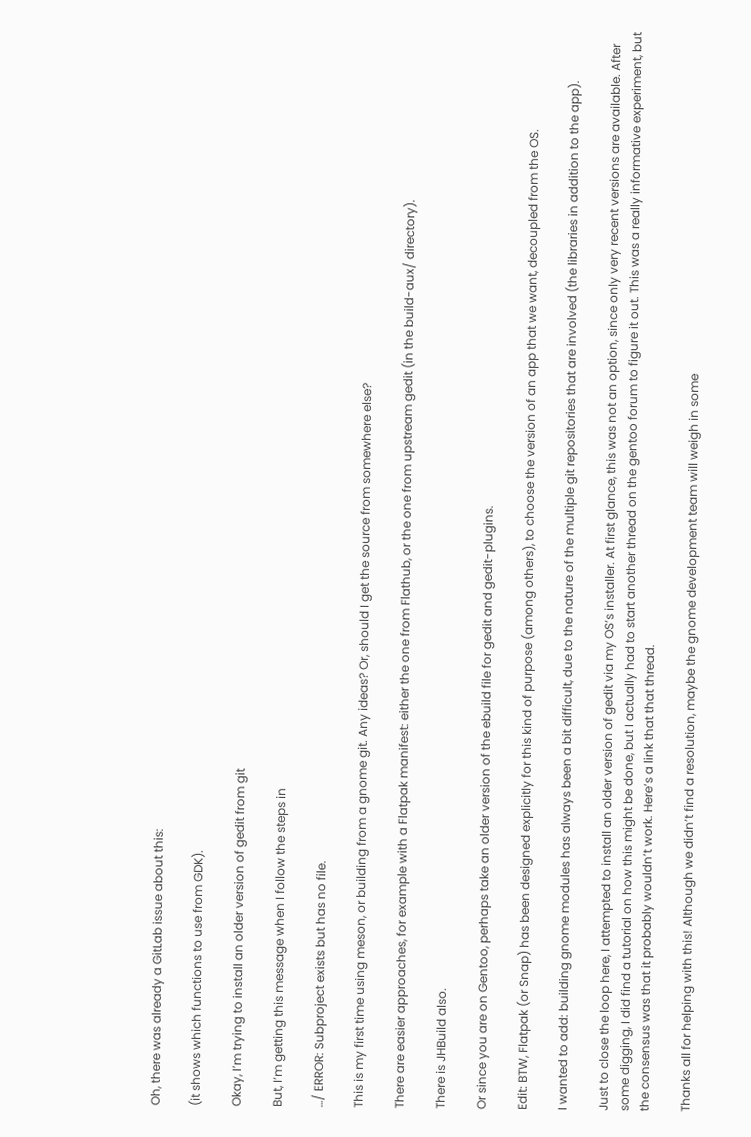Oh, there was already a GitLab issue about this:

(it shows which functions to use from GDK).

Okay, I’m trying to install an older version of gedit from git

But, I’m getting this message when I follow the steps in

…/ ERROR: Subproject exists but has no file.

This is my first time using meson, or building from a gnome git. Any ideas? Or, should I get the source from somewhere else?

There are easier approaches, for example with a Flatpak manifest: either the one from Flathub, or the one from upstream gedit (in the build-aux/ directory).

There is JHBuild also.

Or since you are on Gentoo, perhaps take an older version of the ebuild file for gedit and gedit-plugins.

Edit: BTW, Flatpak (or Snap) has been designed explicitly for this kind of purpose (among others), to choose the version of an app that we want, decoupled from the OS.

I wanted to add: building gnome modules has always been a bit difficult, due to the nature of the multiple git repositories that are involved (the libraries in addition to the app).

Just to close the loop here, I attempted to install an older version of gedit via my OS’s installer. At first glance, this was not an option, since only very recent versions are available. After some digging, I did find a tutorial on how this might be done, but I actually had to start another thread on the gentoo forum to figure it out. This was a really informative experiment, but the consensus was that it probably wouldn’t work. Here’s a link that that thread.

Thanks all for helping with this! Although we didn’t find a resolution, maybe the gnome development team will weigh in some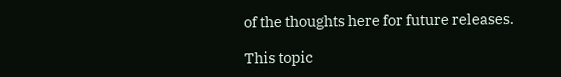of the thoughts here for future releases.

This topic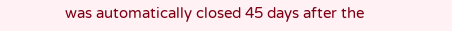was automatically closed 45 days after the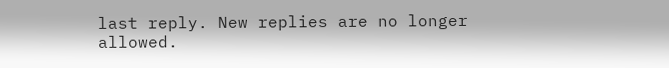last reply. New replies are no longer allowed.